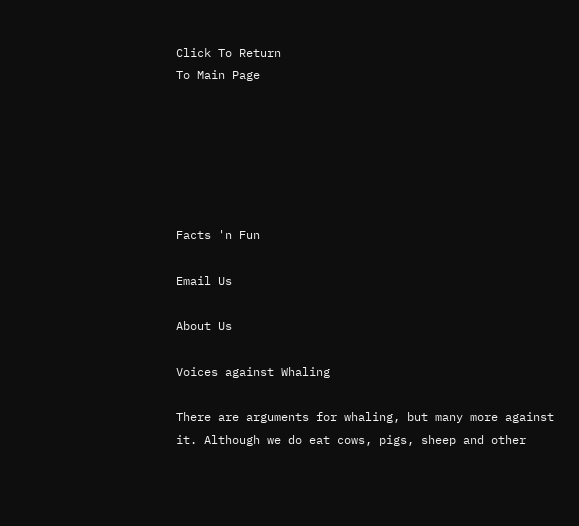Click To Return
To Main Page






Facts 'n Fun

Email Us

About Us

Voices against Whaling

There are arguments for whaling, but many more against it. Although we do eat cows, pigs, sheep and other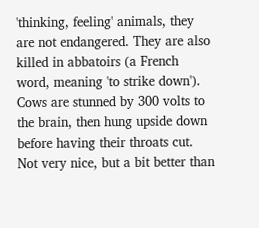'thinking, feeling' animals, they are not endangered. They are also killed in abbatoirs (a French word, meaning 'to strike down'). Cows are stunned by 300 volts to the brain, then hung upside down before having their throats cut. Not very nice, but a bit better than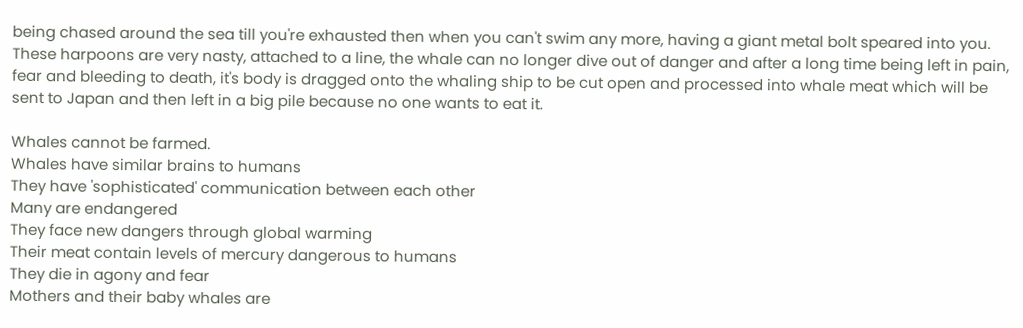being chased around the sea till you're exhausted then when you can't swim any more, having a giant metal bolt speared into you. These harpoons are very nasty, attached to a line, the whale can no longer dive out of danger and after a long time being left in pain, fear and bleeding to death, it's body is dragged onto the whaling ship to be cut open and processed into whale meat which will be sent to Japan and then left in a big pile because no one wants to eat it.

Whales cannot be farmed.
Whales have similar brains to humans
They have 'sophisticated' communication between each other
Many are endangered
They face new dangers through global warming
Their meat contain levels of mercury dangerous to humans
They die in agony and fear
Mothers and their baby whales are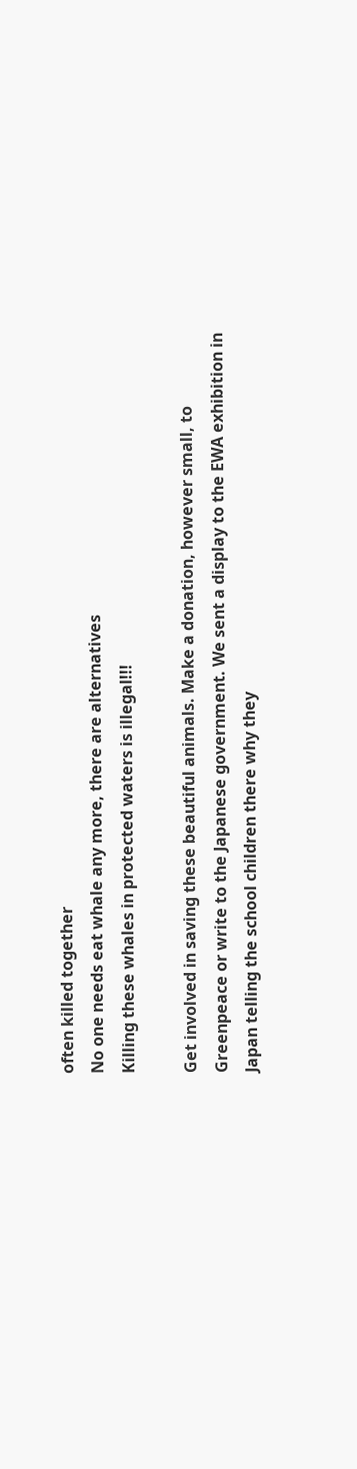often killed together
No one needs eat whale any more, there are alternatives
Killing these whales in protected waters is illegal!!!

Get involved in saving these beautiful animals. Make a donation, however small, to Greenpeace or write to the Japanese government. We sent a display to the EWA exhibition in Japan telling the school children there why they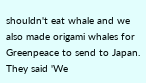shouldn't eat whale and we also made origami whales for Greenpeace to send to Japan. They said 'We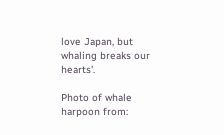love Japan, but whaling breaks our hearts'.

Photo of whale harpoon from: